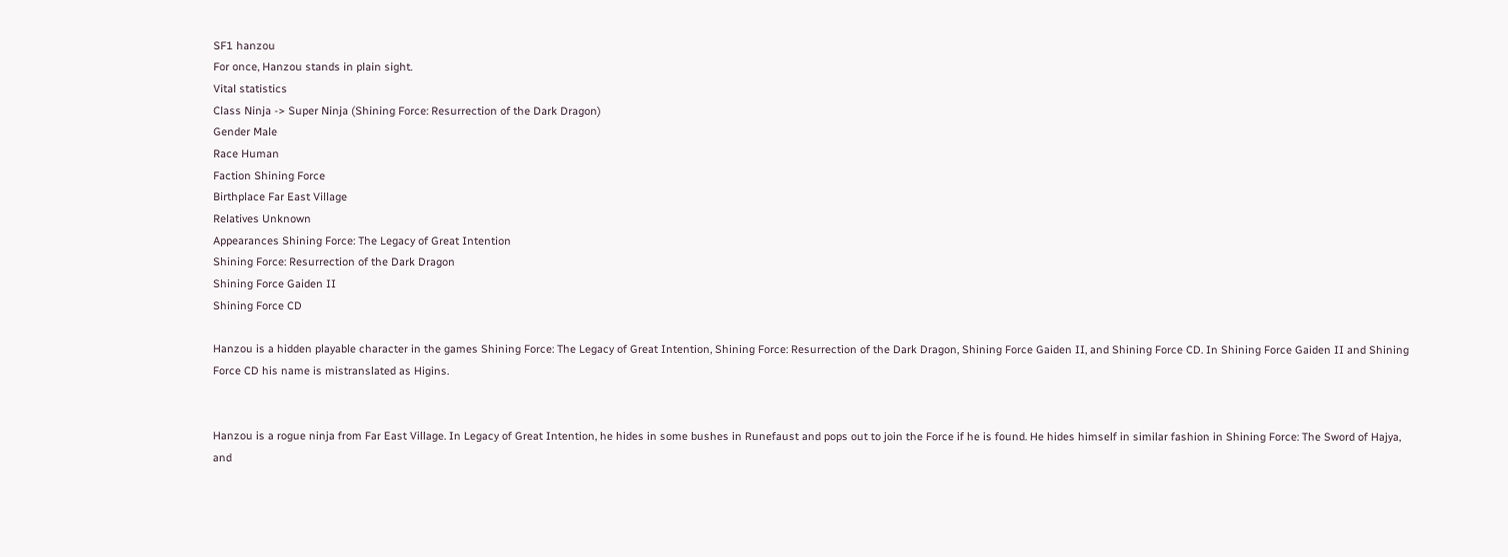SF1 hanzou
For once, Hanzou stands in plain sight.
Vital statistics
Class Ninja -> Super Ninja (Shining Force: Resurrection of the Dark Dragon)
Gender Male
Race Human
Faction Shining Force
Birthplace Far East Village
Relatives Unknown
Appearances Shining Force: The Legacy of Great Intention
Shining Force: Resurrection of the Dark Dragon
Shining Force Gaiden II
Shining Force CD

Hanzou is a hidden playable character in the games Shining Force: The Legacy of Great Intention, Shining Force: Resurrection of the Dark Dragon, Shining Force Gaiden II, and Shining Force CD. In Shining Force Gaiden II and Shining Force CD his name is mistranslated as Higins.


Hanzou is a rogue ninja from Far East Village. In Legacy of Great Intention, he hides in some bushes in Runefaust and pops out to join the Force if he is found. He hides himself in similar fashion in Shining Force: The Sword of Hajya, and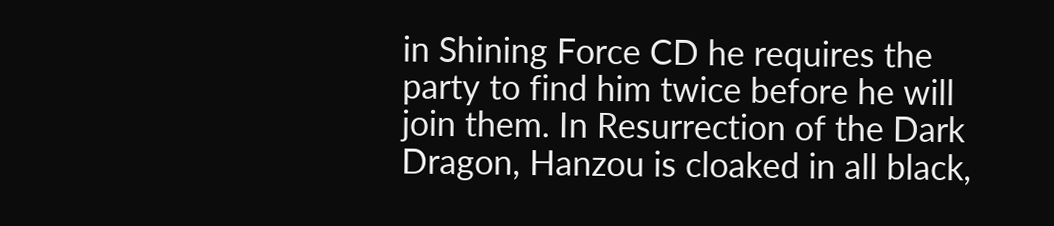in Shining Force CD he requires the party to find him twice before he will join them. In Resurrection of the Dark Dragon, Hanzou is cloaked in all black,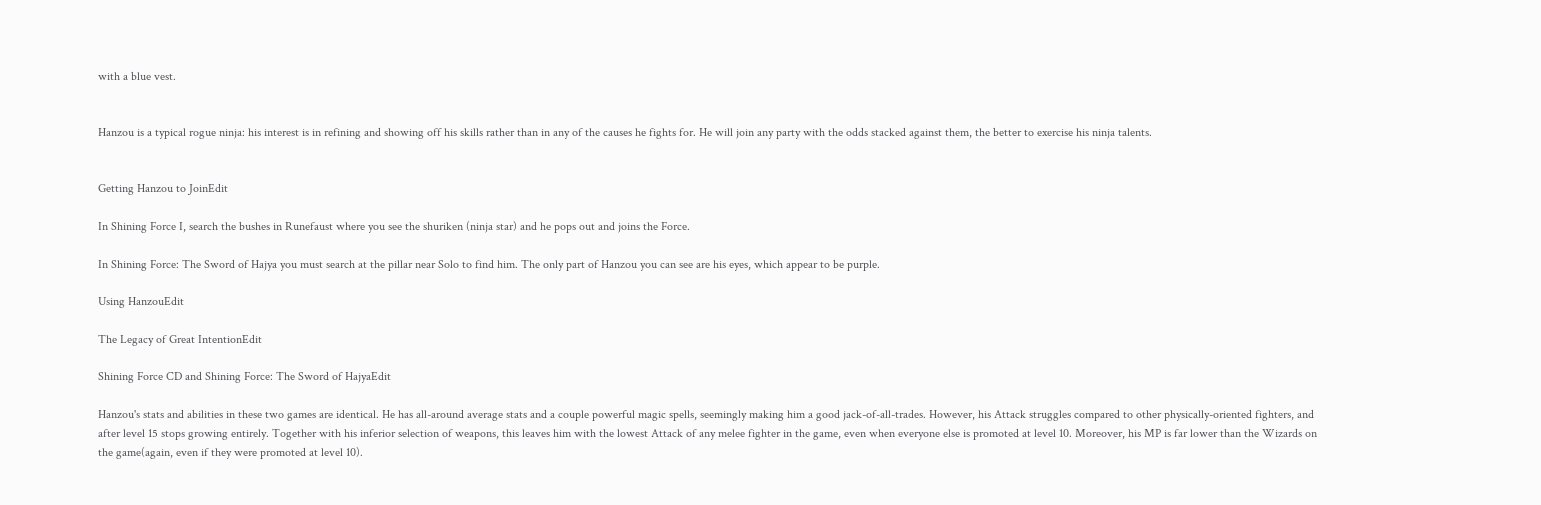with a blue vest.


Hanzou is a typical rogue ninja: his interest is in refining and showing off his skills rather than in any of the causes he fights for. He will join any party with the odds stacked against them, the better to exercise his ninja talents.


Getting Hanzou to JoinEdit

In Shining Force I, search the bushes in Runefaust where you see the shuriken (ninja star) and he pops out and joins the Force.

In Shining Force: The Sword of Hajya you must search at the pillar near Solo to find him. The only part of Hanzou you can see are his eyes, which appear to be purple.

Using HanzouEdit

The Legacy of Great IntentionEdit

Shining Force CD and Shining Force: The Sword of HajyaEdit

Hanzou's stats and abilities in these two games are identical. He has all-around average stats and a couple powerful magic spells, seemingly making him a good jack-of-all-trades. However, his Attack struggles compared to other physically-oriented fighters, and after level 15 stops growing entirely. Together with his inferior selection of weapons, this leaves him with the lowest Attack of any melee fighter in the game, even when everyone else is promoted at level 10. Moreover, his MP is far lower than the Wizards on the game(again, even if they were promoted at level 10).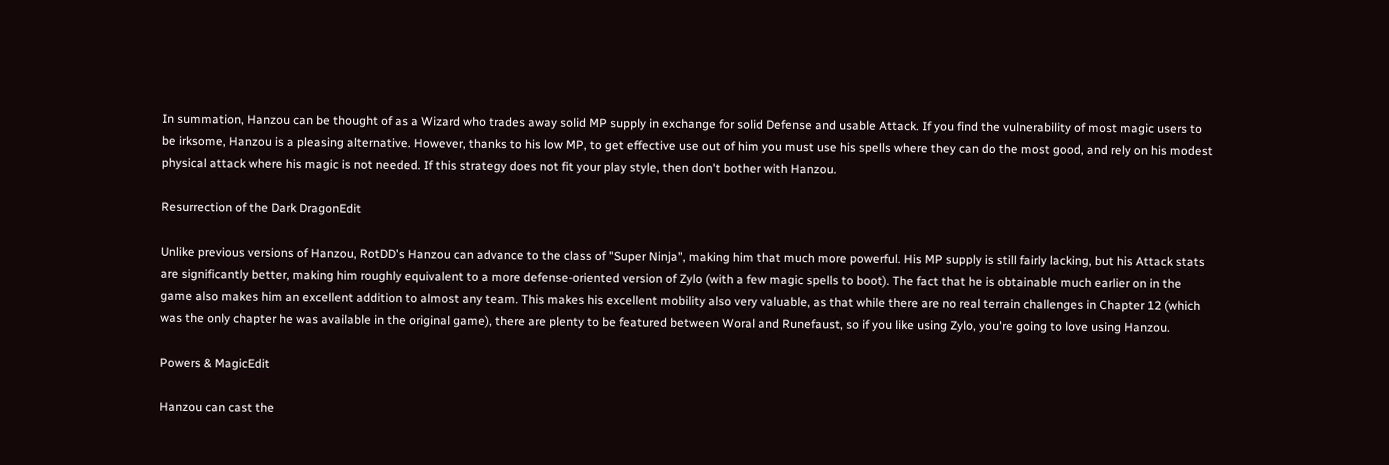In summation, Hanzou can be thought of as a Wizard who trades away solid MP supply in exchange for solid Defense and usable Attack. If you find the vulnerability of most magic users to be irksome, Hanzou is a pleasing alternative. However, thanks to his low MP, to get effective use out of him you must use his spells where they can do the most good, and rely on his modest physical attack where his magic is not needed. If this strategy does not fit your play style, then don't bother with Hanzou.

Resurrection of the Dark DragonEdit

Unlike previous versions of Hanzou, RotDD's Hanzou can advance to the class of "Super Ninja", making him that much more powerful. His MP supply is still fairly lacking, but his Attack stats are significantly better, making him roughly equivalent to a more defense-oriented version of Zylo (with a few magic spells to boot). The fact that he is obtainable much earlier on in the game also makes him an excellent addition to almost any team. This makes his excellent mobility also very valuable, as that while there are no real terrain challenges in Chapter 12 (which was the only chapter he was available in the original game), there are plenty to be featured between Woral and Runefaust, so if you like using Zylo, you're going to love using Hanzou.

Powers & MagicEdit

Hanzou can cast the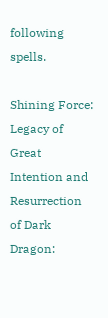following spells.

Shining Force: Legacy of Great Intention and Resurrection of Dark Dragon: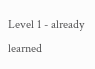Level 1 - already learned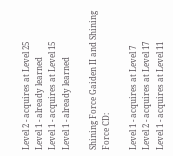Level 2 - acquires at Level 25
Level 1 - already learned
Level 1 - acquires at Level 15
Level 1 - already learned

Shining Force Gaiden II and Shining Force CD:

Level 1 - acquires at Level 7
Level 2 - acquires at Level 17
Level 1 - acquires at Level 11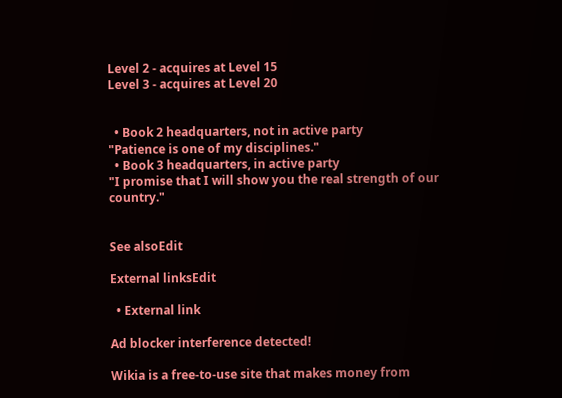Level 2 - acquires at Level 15
Level 3 - acquires at Level 20


  • Book 2 headquarters, not in active party
"Patience is one of my disciplines."
  • Book 3 headquarters, in active party
"I promise that I will show you the real strength of our country."


See alsoEdit

External linksEdit

  • External link

Ad blocker interference detected!

Wikia is a free-to-use site that makes money from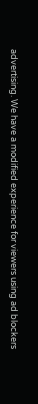advertising. We have a modified experience for viewers using ad blockers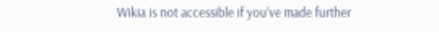Wikia is not accessible if you’ve made further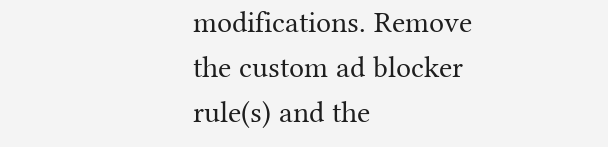modifications. Remove the custom ad blocker rule(s) and the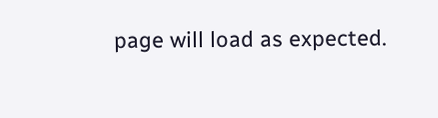page will load as expected.